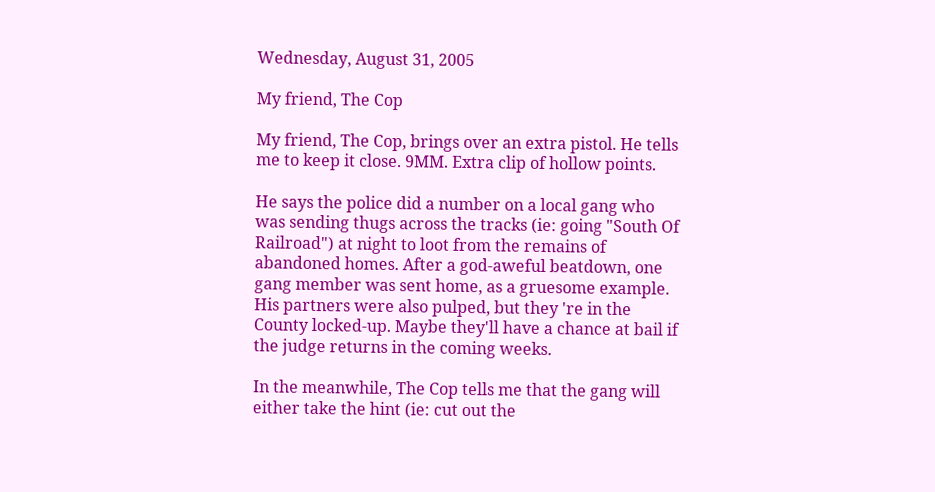Wednesday, August 31, 2005

My friend, The Cop

My friend, The Cop, brings over an extra pistol. He tells me to keep it close. 9MM. Extra clip of hollow points.

He says the police did a number on a local gang who was sending thugs across the tracks (ie: going "South Of Railroad") at night to loot from the remains of abandoned homes. After a god-aweful beatdown, one gang member was sent home, as a gruesome example. His partners were also pulped, but they 're in the County locked-up. Maybe they'll have a chance at bail if the judge returns in the coming weeks.

In the meanwhile, The Cop tells me that the gang will either take the hint (ie: cut out the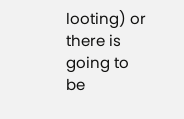looting) or there is going to be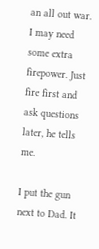an all out war. I may need some extra firepower. Just fire first and ask questions later, he tells me.

I put the gun next to Dad. It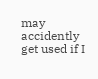may accidently get used if I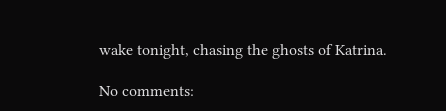wake tonight, chasing the ghosts of Katrina.

No comments: